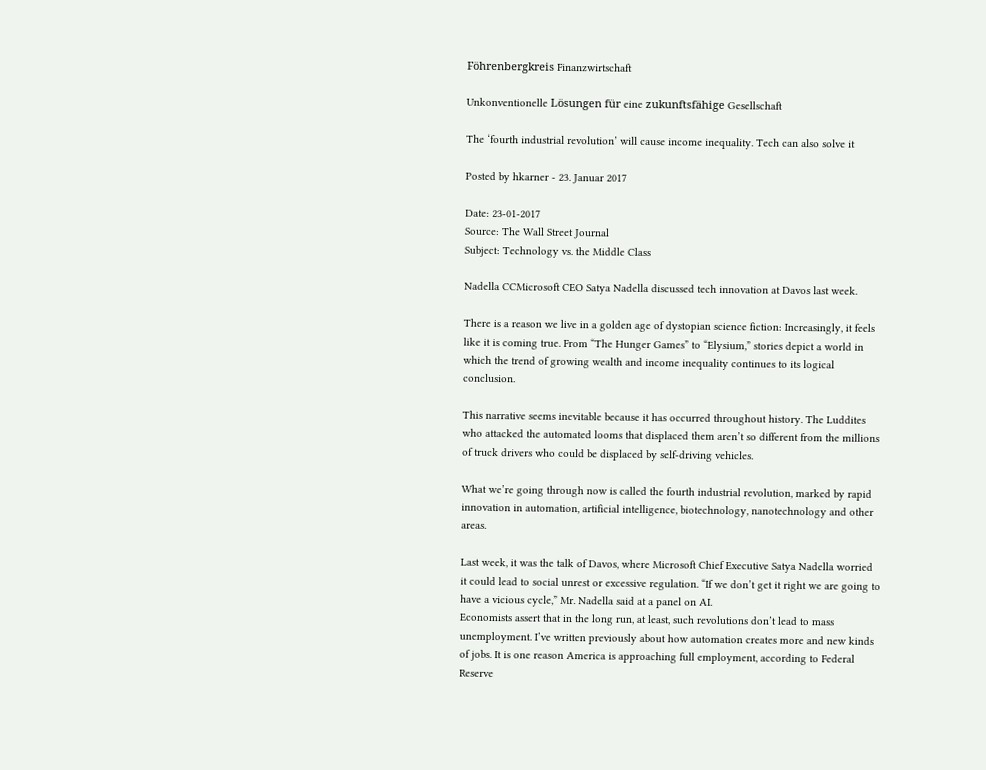Föhrenbergkreis Finanzwirtschaft

Unkonventionelle Lösungen für eine zukunftsfähige Gesellschaft

The ‘fourth industrial revolution’ will cause income inequality. Tech can also solve it

Posted by hkarner - 23. Januar 2017

Date: 23-01-2017
Source: The Wall Street Journal
Subject: Technology vs. the Middle Class

Nadella CCMicrosoft CEO Satya Nadella discussed tech innovation at Davos last week.

There is a reason we live in a golden age of dystopian science fiction: Increasingly, it feels like it is coming true. From “The Hunger Games” to “Elysium,” stories depict a world in which the trend of growing wealth and income inequality continues to its logical conclusion.

This narrative seems inevitable because it has occurred throughout history. The Luddites who attacked the automated looms that displaced them aren’t so different from the millions of truck drivers who could be displaced by self-driving vehicles.

What we’re going through now is called the fourth industrial revolution, marked by rapid innovation in automation, artificial intelligence, biotechnology, nanotechnology and other areas.

Last week, it was the talk of Davos, where Microsoft Chief Executive Satya Nadella worried it could lead to social unrest or excessive regulation. “If we don’t get it right we are going to have a vicious cycle,” Mr. Nadella said at a panel on AI.
Economists assert that in the long run, at least, such revolutions don’t lead to mass unemployment. I’ve written previously about how automation creates more and new kinds of jobs. It is one reason America is approaching full employment, according to Federal Reserve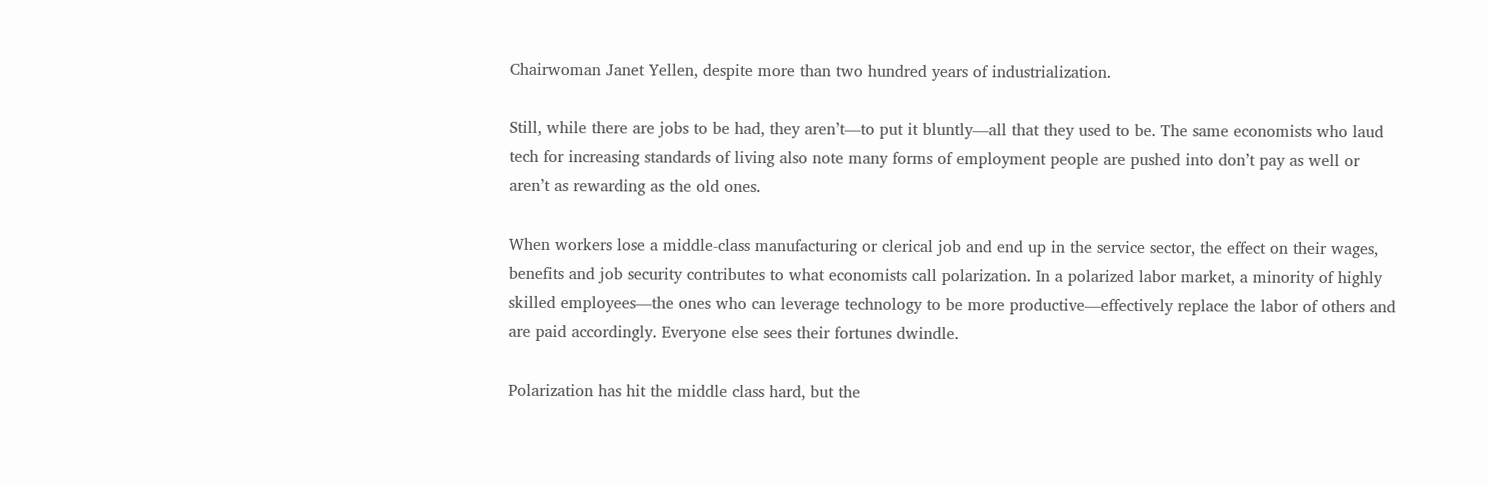Chairwoman Janet Yellen, despite more than two hundred years of industrialization.

Still, while there are jobs to be had, they aren’t—to put it bluntly—all that they used to be. The same economists who laud tech for increasing standards of living also note many forms of employment people are pushed into don’t pay as well or aren’t as rewarding as the old ones.

When workers lose a middle-class manufacturing or clerical job and end up in the service sector, the effect on their wages, benefits and job security contributes to what economists call polarization. In a polarized labor market, a minority of highly skilled employees—the ones who can leverage technology to be more productive—effectively replace the labor of others and are paid accordingly. Everyone else sees their fortunes dwindle.

Polarization has hit the middle class hard, but the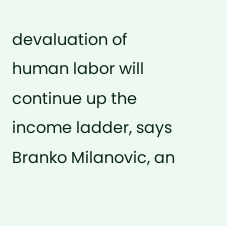devaluation of human labor will continue up the income ladder, says Branko Milanovic, an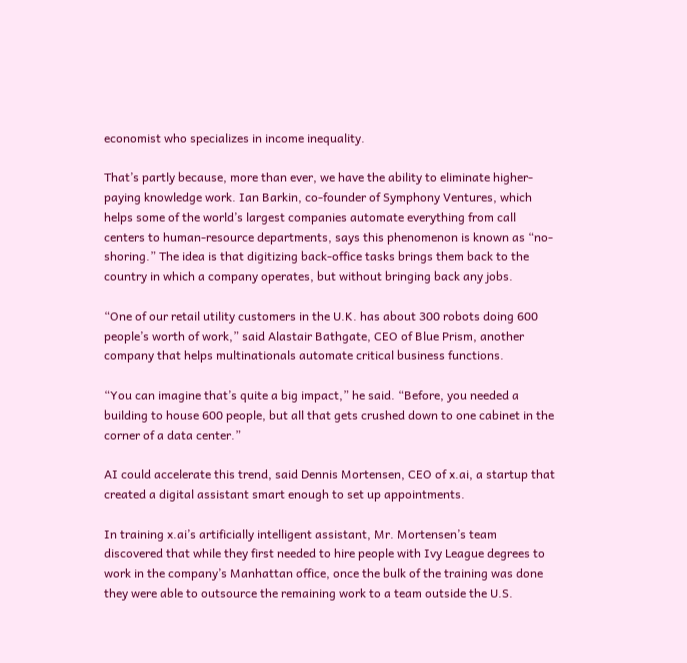economist who specializes in income inequality.

That’s partly because, more than ever, we have the ability to eliminate higher-paying knowledge work. Ian Barkin, co-founder of Symphony Ventures, which helps some of the world’s largest companies automate everything from call centers to human-resource departments, says this phenomenon is known as “no-shoring.” The idea is that digitizing back-office tasks brings them back to the country in which a company operates, but without bringing back any jobs.

“One of our retail utility customers in the U.K. has about 300 robots doing 600 people’s worth of work,” said Alastair Bathgate, CEO of Blue Prism, another company that helps multinationals automate critical business functions.

“You can imagine that’s quite a big impact,” he said. “Before, you needed a building to house 600 people, but all that gets crushed down to one cabinet in the corner of a data center.”

AI could accelerate this trend, said Dennis Mortensen, CEO of x.ai, a startup that created a digital assistant smart enough to set up appointments.

In training x.ai’s artificially intelligent assistant, Mr. Mortensen’s team discovered that while they first needed to hire people with Ivy League degrees to work in the company’s Manhattan office, once the bulk of the training was done they were able to outsource the remaining work to a team outside the U.S.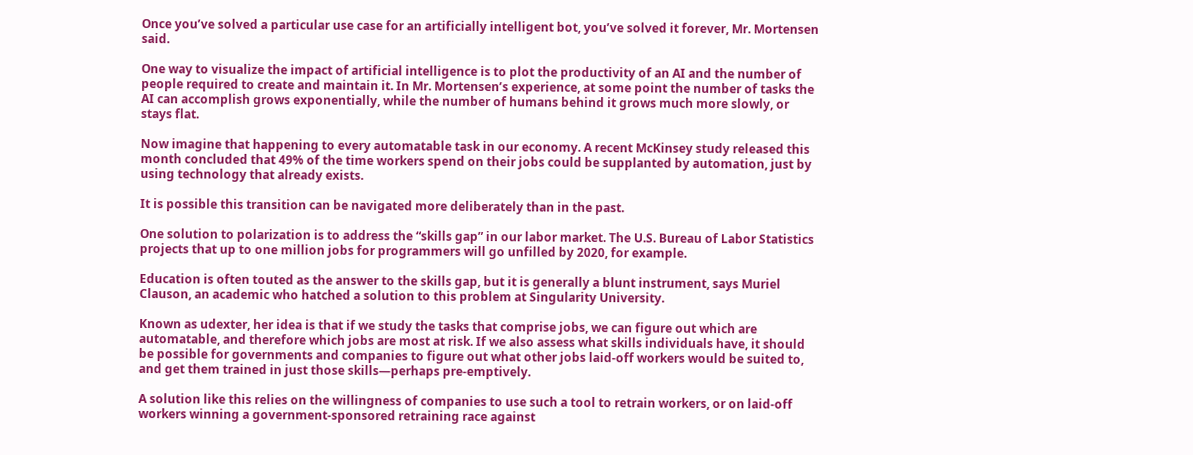Once you’ve solved a particular use case for an artificially intelligent bot, you’ve solved it forever, Mr. Mortensen said.

One way to visualize the impact of artificial intelligence is to plot the productivity of an AI and the number of people required to create and maintain it. In Mr. Mortensen’s experience, at some point the number of tasks the AI can accomplish grows exponentially, while the number of humans behind it grows much more slowly, or stays flat.

Now imagine that happening to every automatable task in our economy. A recent McKinsey study released this month concluded that 49% of the time workers spend on their jobs could be supplanted by automation, just by using technology that already exists.

It is possible this transition can be navigated more deliberately than in the past.

One solution to polarization is to address the “skills gap” in our labor market. The U.S. Bureau of Labor Statistics projects that up to one million jobs for programmers will go unfilled by 2020, for example.

Education is often touted as the answer to the skills gap, but it is generally a blunt instrument, says Muriel Clauson, an academic who hatched a solution to this problem at Singularity University.

Known as udexter, her idea is that if we study the tasks that comprise jobs, we can figure out which are automatable, and therefore which jobs are most at risk. If we also assess what skills individuals have, it should be possible for governments and companies to figure out what other jobs laid-off workers would be suited to, and get them trained in just those skills—perhaps pre-emptively.

A solution like this relies on the willingness of companies to use such a tool to retrain workers, or on laid-off workers winning a government-sponsored retraining race against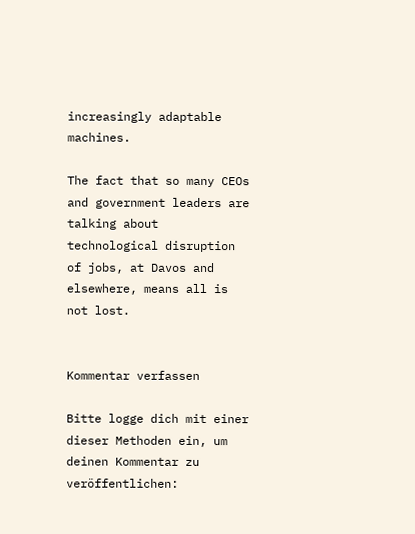increasingly adaptable machines.

The fact that so many CEOs and government leaders are talking about technological disruption of jobs, at Davos and elsewhere, means all is not lost.


Kommentar verfassen

Bitte logge dich mit einer dieser Methoden ein, um deinen Kommentar zu veröffentlichen: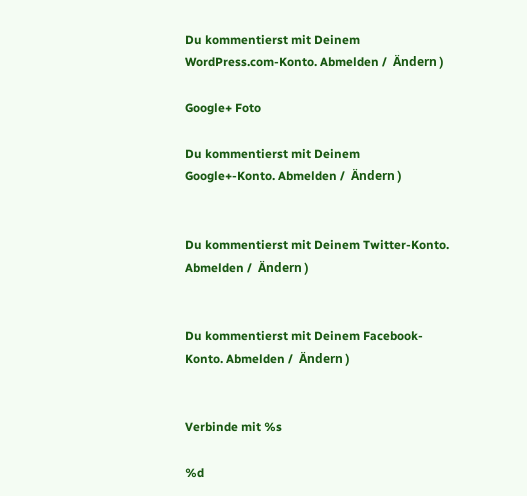Du kommentierst mit Deinem WordPress.com-Konto. Abmelden /  Ändern )

Google+ Foto

Du kommentierst mit Deinem Google+-Konto. Abmelden /  Ändern )


Du kommentierst mit Deinem Twitter-Konto. Abmelden /  Ändern )


Du kommentierst mit Deinem Facebook-Konto. Abmelden /  Ändern )


Verbinde mit %s

%d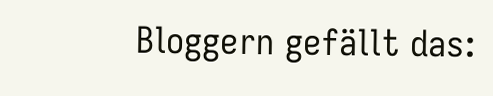Bloggern gefällt das: